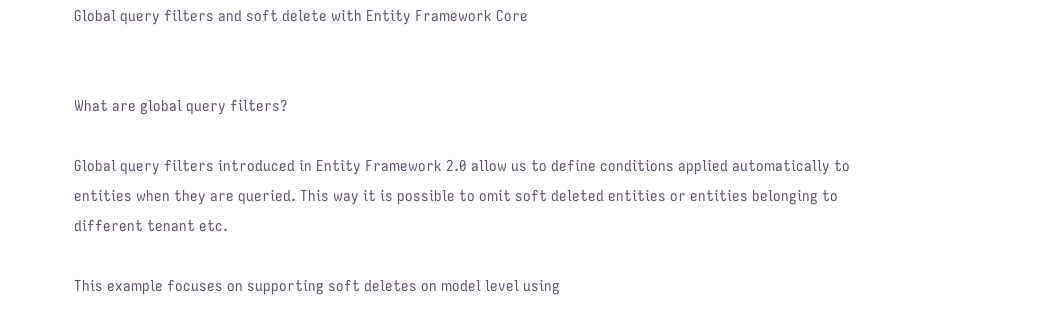Global query filters and soft delete with Entity Framework Core


What are global query filters?

Global query filters introduced in Entity Framework 2.0 allow us to define conditions applied automatically to entities when they are queried. This way it is possible to omit soft deleted entities or entities belonging to different tenant etc.

This example focuses on supporting soft deletes on model level using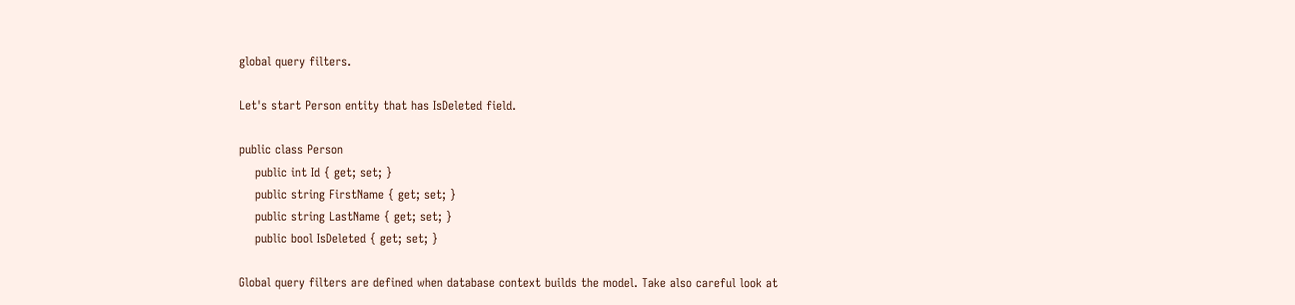global query filters.

Let's start Person entity that has IsDeleted field.

public class Person
    public int Id { get; set; }
    public string FirstName { get; set; }
    public string LastName { get; set; }
    public bool IsDeleted { get; set; }

Global query filters are defined when database context builds the model. Take also careful look at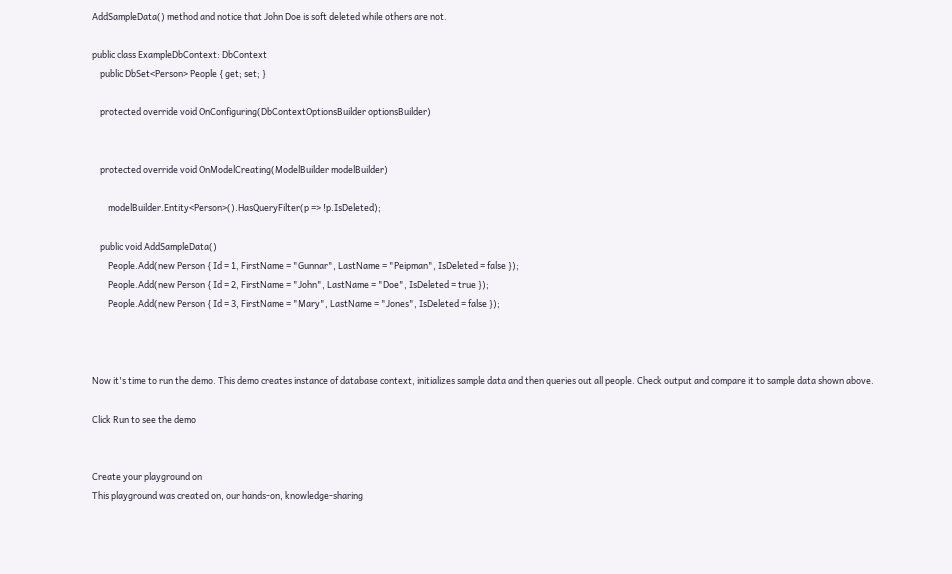AddSampleData() method and notice that John Doe is soft deleted while others are not.

public class ExampleDbContext: DbContext
    public DbSet<Person> People { get; set; }

    protected override void OnConfiguring(DbContextOptionsBuilder optionsBuilder)


    protected override void OnModelCreating(ModelBuilder modelBuilder)

        modelBuilder.Entity<Person>().HasQueryFilter(p => !p.IsDeleted);

    public void AddSampleData()
        People.Add(new Person { Id = 1, FirstName = "Gunnar", LastName = "Peipman", IsDeleted = false });
        People.Add(new Person { Id = 2, FirstName = "John", LastName = "Doe", IsDeleted = true });
        People.Add(new Person { Id = 3, FirstName = "Mary", LastName = "Jones", IsDeleted = false });



Now it's time to run the demo. This demo creates instance of database context, initializes sample data and then queries out all people. Check output and compare it to sample data shown above.

Click Run to see the demo


Create your playground on
This playground was created on, our hands-on, knowledge-sharing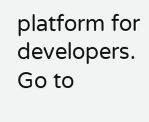platform for developers.
Go to